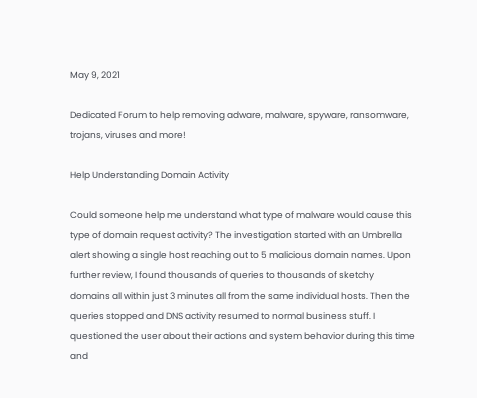May 9, 2021

Dedicated Forum to help removing adware, malware, spyware, ransomware, trojans, viruses and more!

Help Understanding Domain Activity

Could someone help me understand what type of malware would cause this type of domain request activity? The investigation started with an Umbrella alert showing a single host reaching out to 5 malicious domain names. Upon further review, I found thousands of queries to thousands of sketchy domains all within just 3 minutes all from the same individual hosts. Then the queries stopped and DNS activity resumed to normal business stuff. I questioned the user about their actions and system behavior during this time and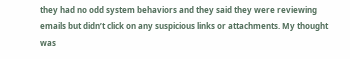they had no odd system behaviors and they said they were reviewing emails but didn’t click on any suspicious links or attachments. My thought was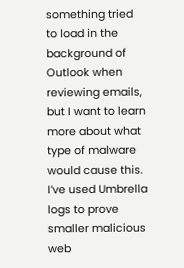something tried to load in the background of Outlook when reviewing emails, but I want to learn more about what type of malware would cause this. I’ve used Umbrella logs to prove smaller malicious web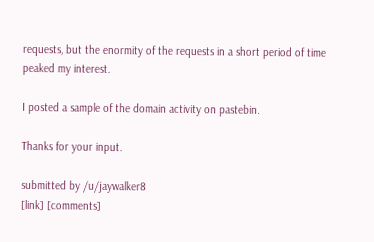requests, but the enormity of the requests in a short period of time peaked my interest.

I posted a sample of the domain activity on pastebin.

Thanks for your input.

submitted by /u/jaywalker8
[link] [comments]